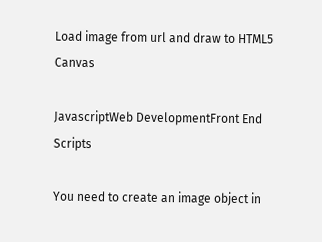Load image from url and draw to HTML5 Canvas

JavascriptWeb DevelopmentFront End Scripts

You need to create an image object in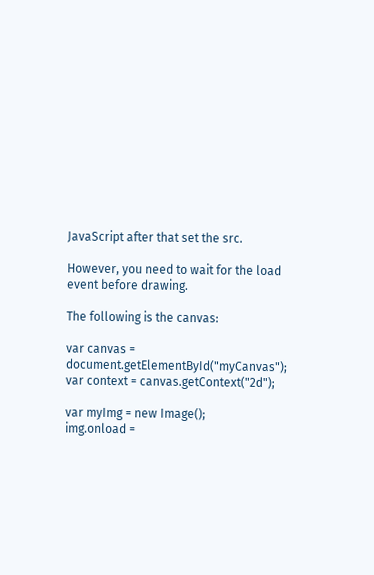JavaScript after that set the src.

However, you need to wait for the load event before drawing.

The following is the canvas:

var canvas = document.getElementById("myCanvas");
var context = canvas.getContext("2d");

var myImg = new Image();
img.onload =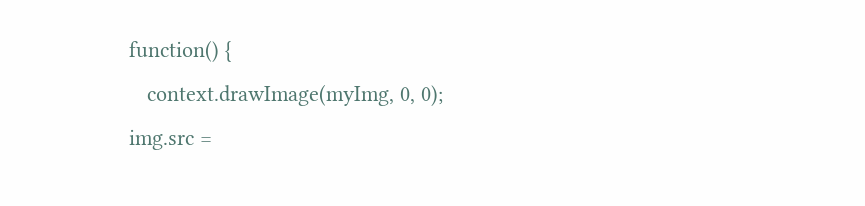function() {
   context.drawImage(myImg, 0, 0);
img.src =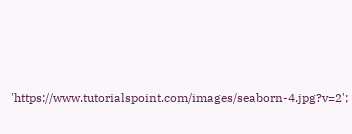'https://www.tutorialspoint.com/images/seaborn-4.jpg?v=2';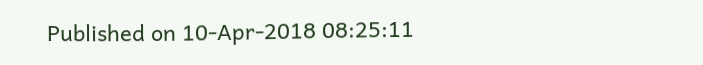Published on 10-Apr-2018 08:25:11